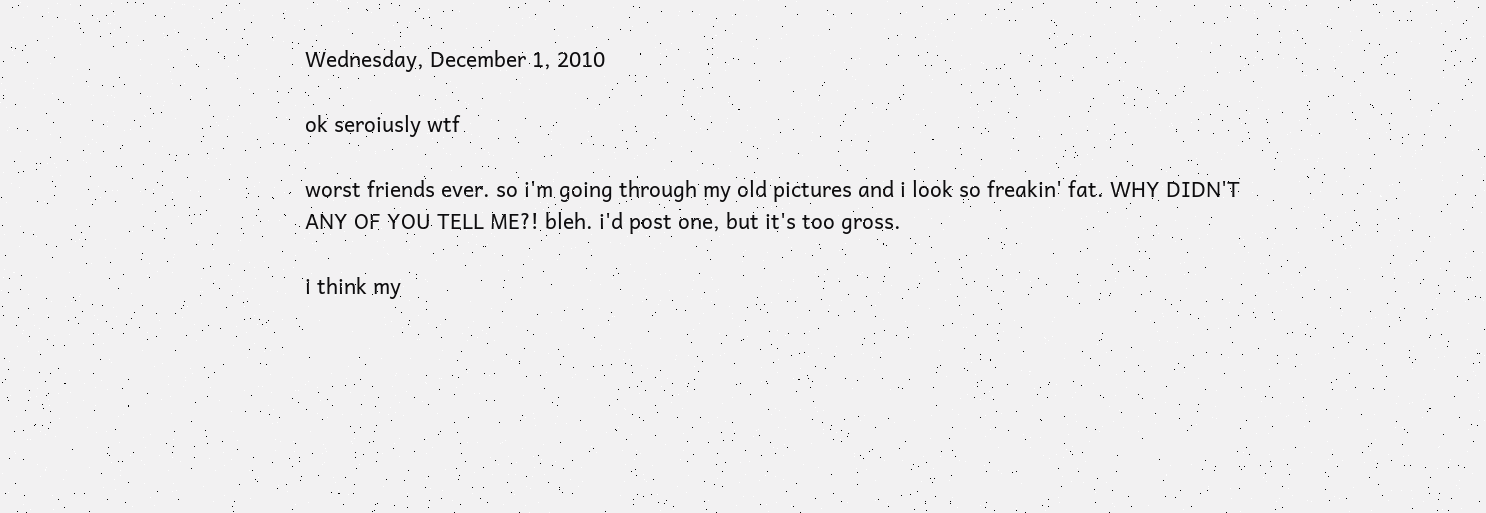Wednesday, December 1, 2010

ok seroiusly wtf

worst friends ever. so i'm going through my old pictures and i look so freakin' fat. WHY DIDN'T ANY OF YOU TELL ME?! bleh. i'd post one, but it's too gross.

i think my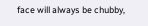face will always be chubby,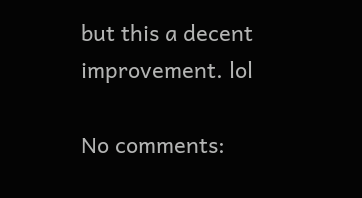but this a decent improvement. lol

No comments: